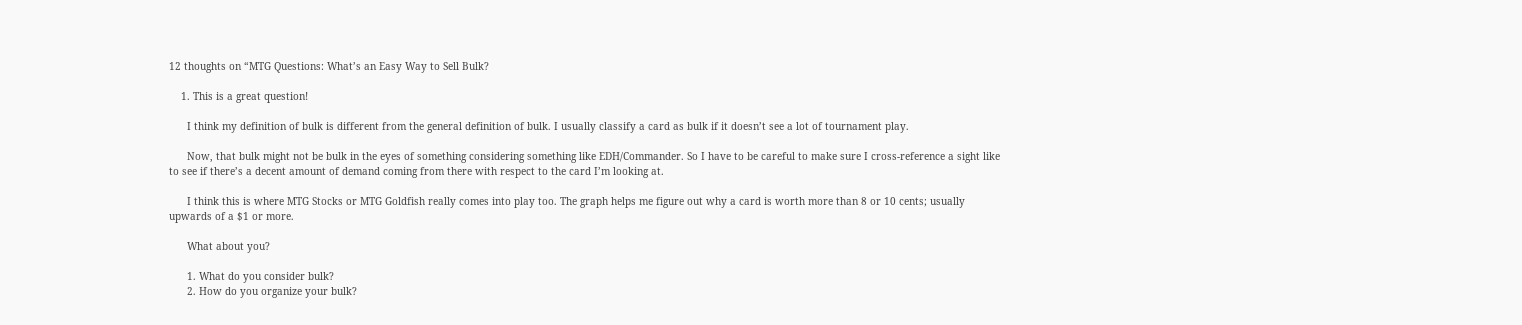12 thoughts on “MTG Questions: What’s an Easy Way to Sell Bulk?

    1. This is a great question!

      I think my definition of bulk is different from the general definition of bulk. I usually classify a card as bulk if it doesn’t see a lot of tournament play.

      Now, that bulk might not be bulk in the eyes of something considering something like EDH/Commander. So I have to be careful to make sure I cross-reference a sight like to see if there’s a decent amount of demand coming from there with respect to the card I’m looking at.

      I think this is where MTG Stocks or MTG Goldfish really comes into play too. The graph helps me figure out why a card is worth more than 8 or 10 cents; usually upwards of a $1 or more.

      What about you?

      1. What do you consider bulk?
      2. How do you organize your bulk?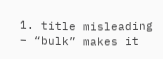1. title misleading – “bulk” makes it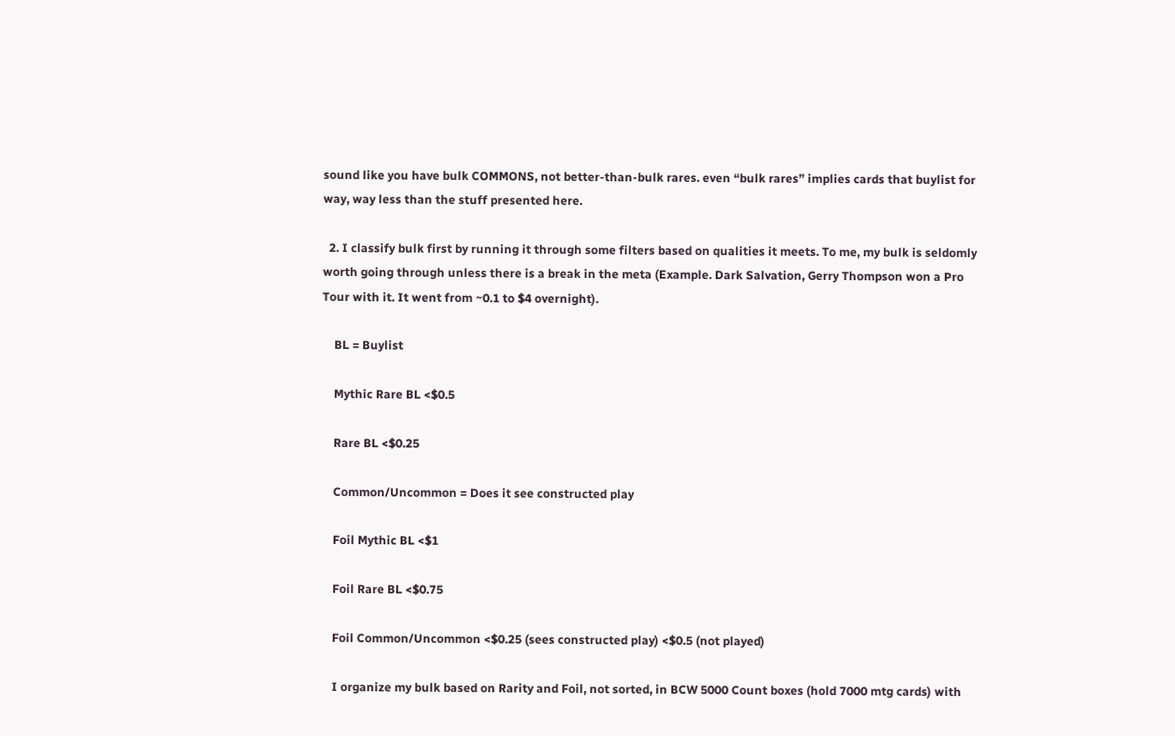sound like you have bulk COMMONS, not better-than-bulk rares. even “bulk rares” implies cards that buylist for way, way less than the stuff presented here.

  2. I classify bulk first by running it through some filters based on qualities it meets. To me, my bulk is seldomly worth going through unless there is a break in the meta (Example. Dark Salvation, Gerry Thompson won a Pro Tour with it. It went from ~0.1 to $4 overnight).

    BL = Buylist

    Mythic Rare BL <$0.5

    Rare BL <$0.25

    Common/Uncommon = Does it see constructed play

    Foil Mythic BL <$1

    Foil Rare BL <$0.75

    Foil Common/Uncommon <$0.25 (sees constructed play) <$0.5 (not played)

    I organize my bulk based on Rarity and Foil, not sorted, in BCW 5000 Count boxes (hold 7000 mtg cards) with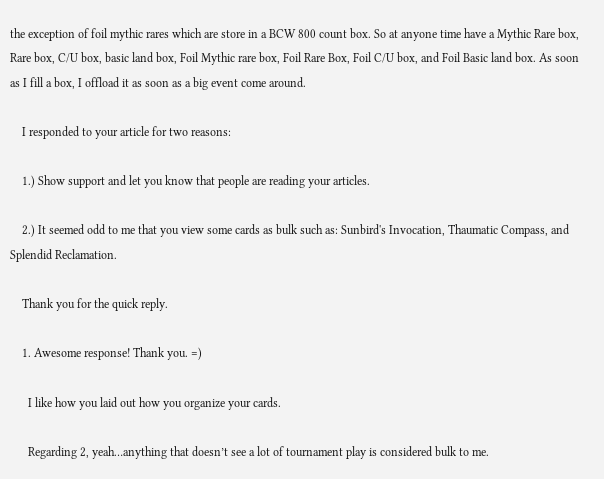the exception of foil mythic rares which are store in a BCW 800 count box. So at anyone time have a Mythic Rare box, Rare box, C/U box, basic land box, Foil Mythic rare box, Foil Rare Box, Foil C/U box, and Foil Basic land box. As soon as I fill a box, I offload it as soon as a big event come around.

    I responded to your article for two reasons:

    1.) Show support and let you know that people are reading your articles.

    2.) It seemed odd to me that you view some cards as bulk such as: Sunbird's Invocation, Thaumatic Compass, and Splendid Reclamation.

    Thank you for the quick reply.

    1. Awesome response! Thank you. =)

      I like how you laid out how you organize your cards.

      Regarding 2, yeah…anything that doesn’t see a lot of tournament play is considered bulk to me.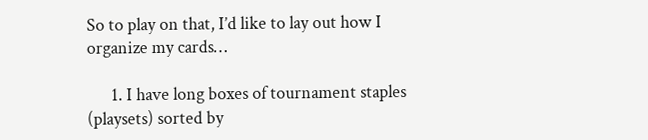So to play on that, I’d like to lay out how I organize my cards…

      1. I have long boxes of tournament staples (playsets) sorted by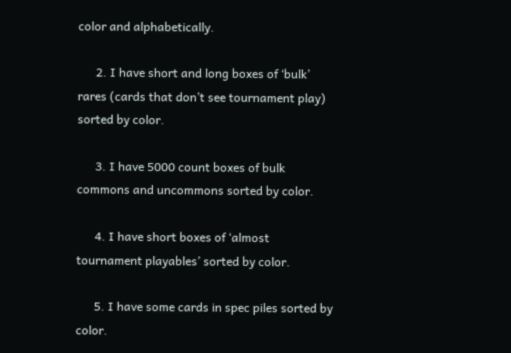color and alphabetically.

      2. I have short and long boxes of ‘bulk’ rares (cards that don’t see tournament play) sorted by color.

      3. I have 5000 count boxes of bulk commons and uncommons sorted by color.

      4. I have short boxes of ‘almost tournament playables’ sorted by color.

      5. I have some cards in spec piles sorted by color.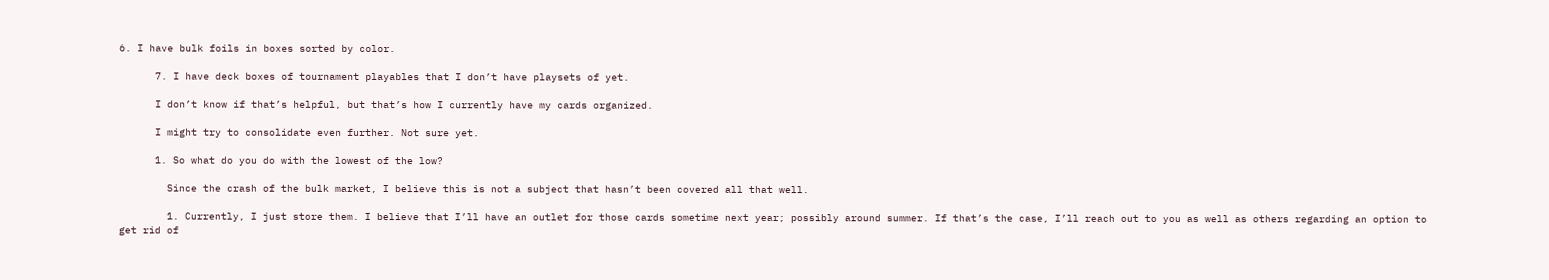6. I have bulk foils in boxes sorted by color.

      7. I have deck boxes of tournament playables that I don’t have playsets of yet.

      I don’t know if that’s helpful, but that’s how I currently have my cards organized.

      I might try to consolidate even further. Not sure yet.

      1. So what do you do with the lowest of the low?

        Since the crash of the bulk market, I believe this is not a subject that hasn’t been covered all that well.

        1. Currently, I just store them. I believe that I’ll have an outlet for those cards sometime next year; possibly around summer. If that’s the case, I’ll reach out to you as well as others regarding an option to get rid of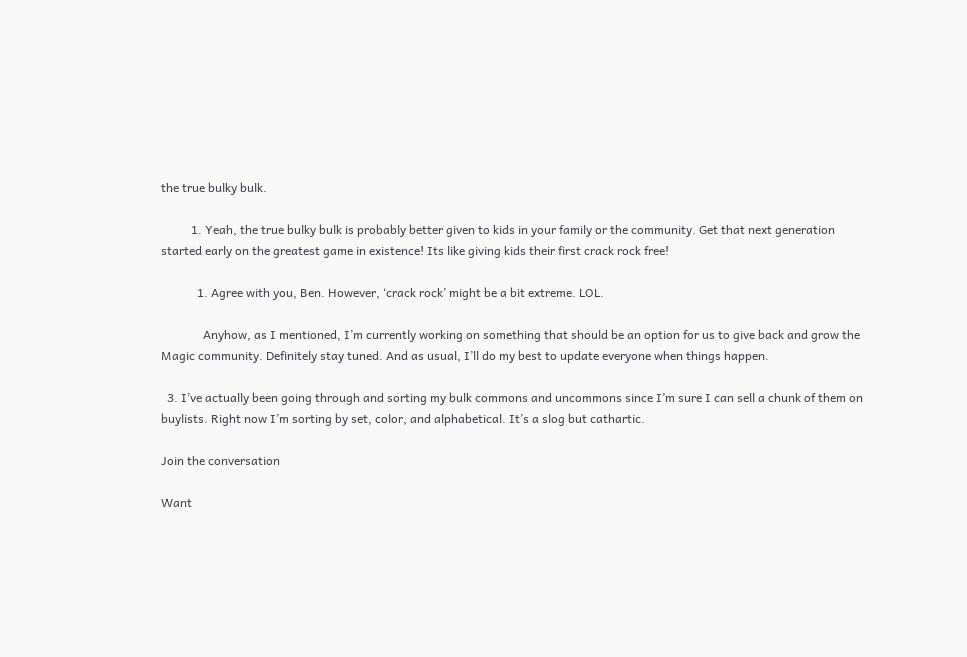the true bulky bulk.

          1. Yeah, the true bulky bulk is probably better given to kids in your family or the community. Get that next generation started early on the greatest game in existence! Its like giving kids their first crack rock free!

            1. Agree with you, Ben. However, ‘crack rock’ might be a bit extreme. LOL.

              Anyhow, as I mentioned, I’m currently working on something that should be an option for us to give back and grow the Magic community. Definitely stay tuned. And as usual, I’ll do my best to update everyone when things happen.

  3. I’ve actually been going through and sorting my bulk commons and uncommons since I’m sure I can sell a chunk of them on buylists. Right now I’m sorting by set, color, and alphabetical. It’s a slog but cathartic.

Join the conversation

Want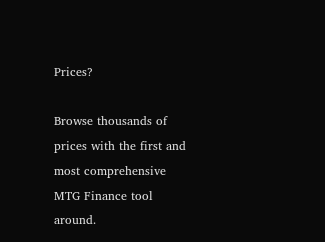Prices?

Browse thousands of prices with the first and most comprehensive MTG Finance tool around.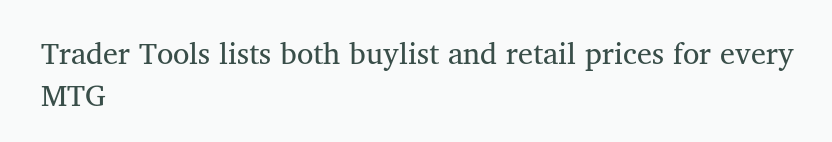Trader Tools lists both buylist and retail prices for every MTG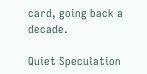card, going back a decade.

Quiet Speculation